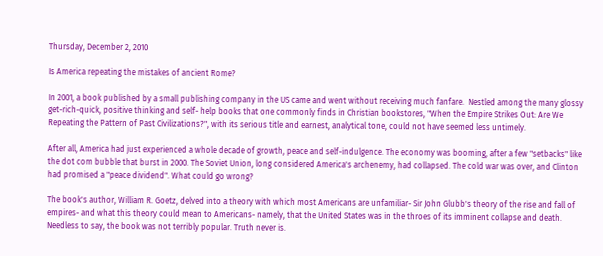Thursday, December 2, 2010

Is America repeating the mistakes of ancient Rome?

In 2001, a book published by a small publishing company in the US came and went without receiving much fanfare.  Nestled among the many glossy get-rich-quick, positive thinking and self- help books that one commonly finds in Christian bookstores, "When the Empire Strikes Out: Are We Repeating the Pattern of Past Civilizations?", with its serious title and earnest, analytical tone, could not have seemed less untimely.

After all, America had just experienced a whole decade of growth, peace and self-indulgence. The economy was booming, after a few "setbacks" like the dot com bubble that burst in 2000. The Soviet Union, long considered America's archenemy, had collapsed. The cold war was over, and Clinton had promised a "peace dividend". What could go wrong?

The book's author, William R. Goetz, delved into a theory with which most Americans are unfamiliar- Sir John Glubb's theory of the rise and fall of empires- and what this theory could mean to Americans- namely, that the United States was in the throes of its imminent collapse and death. Needless to say, the book was not terribly popular. Truth never is.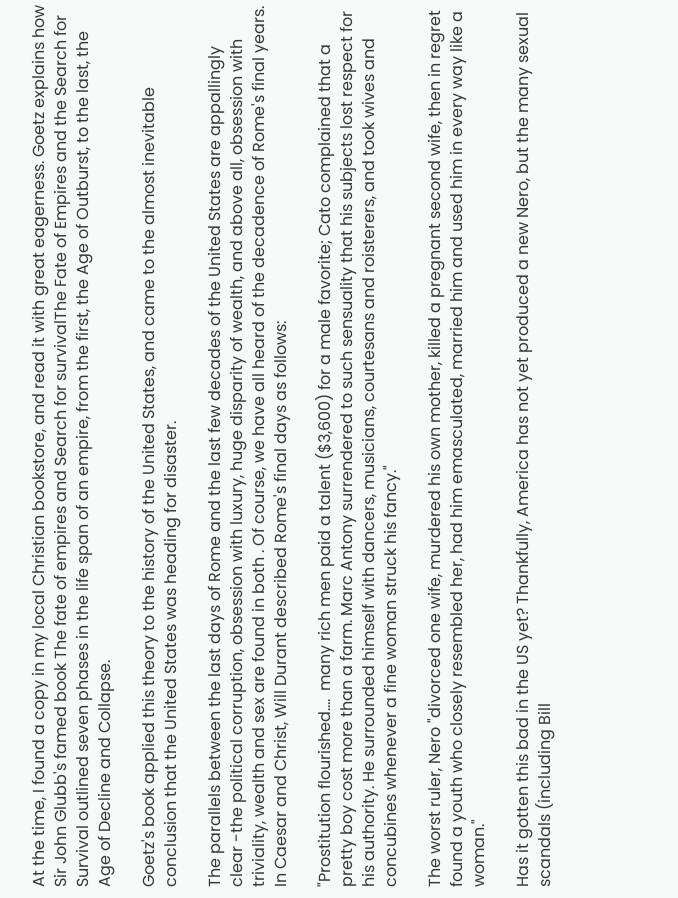At the time, I found a copy in my local Christian bookstore, and read it with great eagerness. Goetz explains how Sir John Glubb's famed book The fate of empires and Search for survivalThe Fate of Empires and the Search for Survival outlined seven phases in the life span of an empire, from the first, the Age of Outburst, to the last, the Age of Decline and Collapse.

Goetz's book applied this theory to the history of the United States, and came to the almost inevitable conclusion that the United States was heading for disaster.

The parallels between the last days of Rome and the last few decades of the United States are appallingly clear -the political corruption, obsession with luxury, huge disparity of wealth, and above all, obsession with triviality, wealth and sex are found in both . Of course, we have all heard of the decadence of Rome's final years. In Caesar and Christ, Will Durant described Rome's final days as follows:

"Prostitution flourished....  many rich men paid a talent ($3,600) for a male favorite; Cato complained that a pretty boy cost more than a farm. Marc Antony surrendered to such sensuality that his subjects lost respect for his authority. He surrounded himself with dancers, musicians, courtesans and roisterers, and took wives and concubines whenever a fine woman struck his fancy."

The worst ruler, Nero "divorced one wife, murdered his own mother, killed a pregnant second wife, then in regret found a youth who closely resembled her, had him emasculated, married him and used him in every way like a woman."

Has it gotten this bad in the US yet? Thankfully, America has not yet produced a new Nero, but the many sexual scandals (including Bill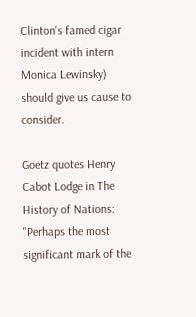Clinton's famed cigar incident with intern Monica Lewinsky) should give us cause to consider.

Goetz quotes Henry Cabot Lodge in The History of Nations: "Perhaps the most significant mark of the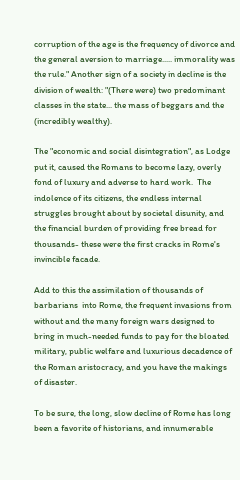corruption of the age is the frequency of divorce and the general aversion to marriage..... immorality was the rule." Another sign of a society in decline is the division of wealth: "(There were) two predominant classes in the state... the mass of beggars and the (incredibly wealthy).

The "economic and social disintegration", as Lodge put it, caused the Romans to become lazy, overly fond of luxury and adverse to hard work.  The indolence of its citizens, the endless internal struggles brought about by societal disunity, and the financial burden of providing free bread for thousands- these were the first cracks in Rome's invincible facade.

Add to this the assimilation of thousands of barbarians  into Rome, the frequent invasions from without and the many foreign wars designed to bring in much-needed funds to pay for the bloated military, public welfare and luxurious decadence of the Roman aristocracy, and you have the makings of disaster.

To be sure, the long, slow decline of Rome has long been a favorite of historians, and innumerable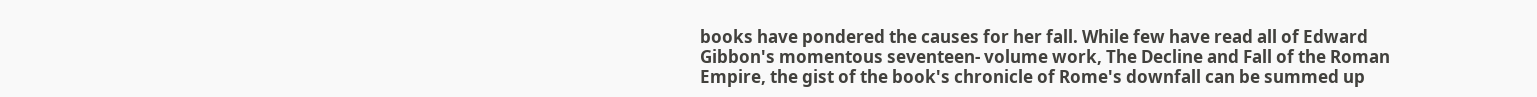books have pondered the causes for her fall. While few have read all of Edward Gibbon's momentous seventeen- volume work, The Decline and Fall of the Roman Empire, the gist of the book's chronicle of Rome's downfall can be summed up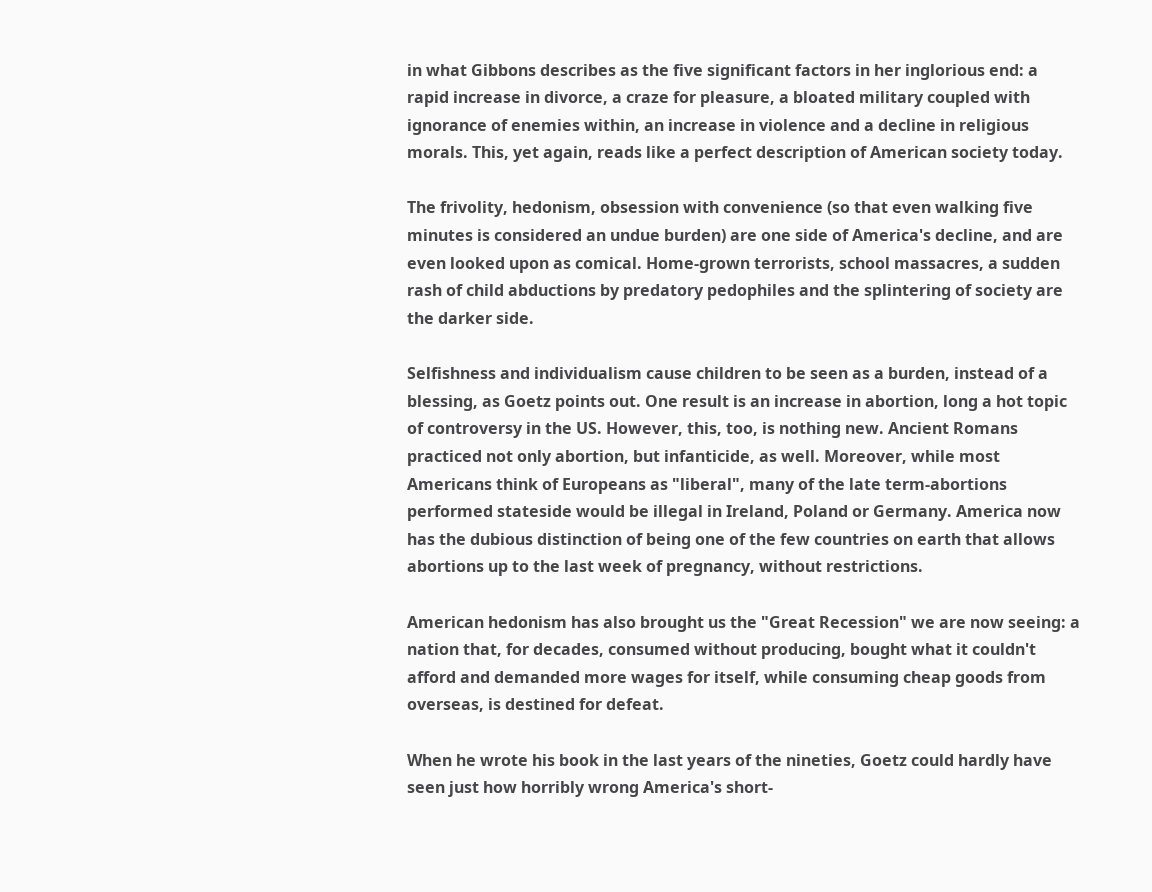in what Gibbons describes as the five significant factors in her inglorious end: a rapid increase in divorce, a craze for pleasure, a bloated military coupled with ignorance of enemies within, an increase in violence and a decline in religious morals. This, yet again, reads like a perfect description of American society today.

The frivolity, hedonism, obsession with convenience (so that even walking five minutes is considered an undue burden) are one side of America's decline, and are even looked upon as comical. Home-grown terrorists, school massacres, a sudden rash of child abductions by predatory pedophiles and the splintering of society are the darker side.

Selfishness and individualism cause children to be seen as a burden, instead of a blessing, as Goetz points out. One result is an increase in abortion, long a hot topic of controversy in the US. However, this, too, is nothing new. Ancient Romans  practiced not only abortion, but infanticide, as well. Moreover, while most Americans think of Europeans as "liberal", many of the late term-abortions performed stateside would be illegal in Ireland, Poland or Germany. America now has the dubious distinction of being one of the few countries on earth that allows abortions up to the last week of pregnancy, without restrictions.

American hedonism has also brought us the "Great Recession" we are now seeing: a nation that, for decades, consumed without producing, bought what it couldn't afford and demanded more wages for itself, while consuming cheap goods from overseas, is destined for defeat.

When he wrote his book in the last years of the nineties, Goetz could hardly have seen just how horribly wrong America's short-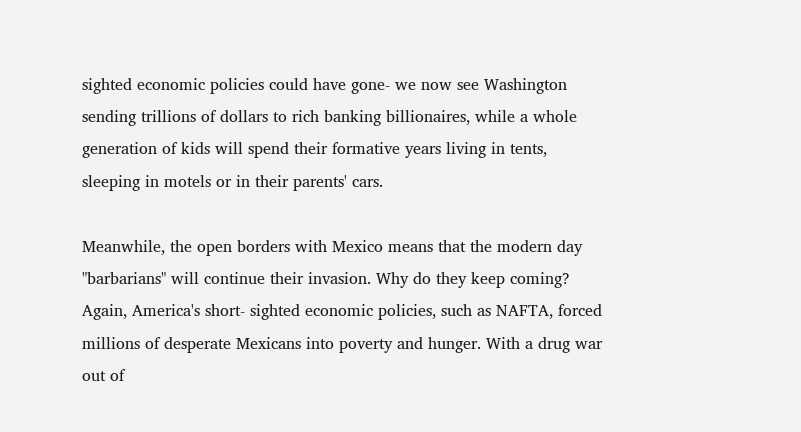sighted economic policies could have gone- we now see Washington sending trillions of dollars to rich banking billionaires, while a whole generation of kids will spend their formative years living in tents, sleeping in motels or in their parents' cars.

Meanwhile, the open borders with Mexico means that the modern day "barbarians" will continue their invasion. Why do they keep coming? Again, America's short- sighted economic policies, such as NAFTA, forced millions of desperate Mexicans into poverty and hunger. With a drug war out of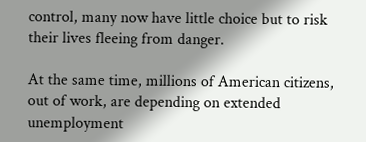control, many now have little choice but to risk their lives fleeing from danger.

At the same time, millions of American citizens, out of work, are depending on extended unemployment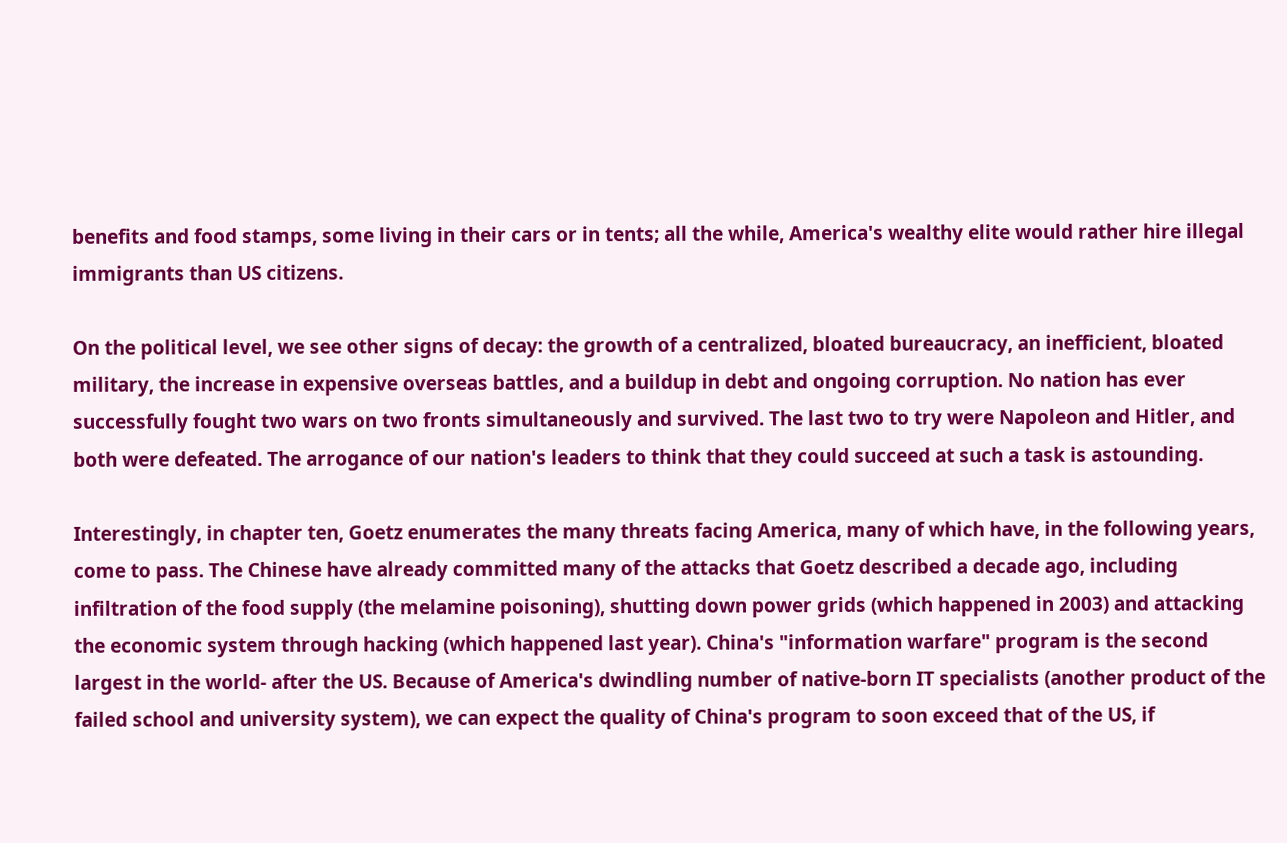benefits and food stamps, some living in their cars or in tents; all the while, America's wealthy elite would rather hire illegal immigrants than US citizens.

On the political level, we see other signs of decay: the growth of a centralized, bloated bureaucracy, an inefficient, bloated military, the increase in expensive overseas battles, and a buildup in debt and ongoing corruption. No nation has ever successfully fought two wars on two fronts simultaneously and survived. The last two to try were Napoleon and Hitler, and both were defeated. The arrogance of our nation's leaders to think that they could succeed at such a task is astounding.

Interestingly, in chapter ten, Goetz enumerates the many threats facing America, many of which have, in the following years, come to pass. The Chinese have already committed many of the attacks that Goetz described a decade ago, including infiltration of the food supply (the melamine poisoning), shutting down power grids (which happened in 2003) and attacking the economic system through hacking (which happened last year). China's "information warfare" program is the second largest in the world- after the US. Because of America's dwindling number of native-born IT specialists (another product of the failed school and university system), we can expect the quality of China's program to soon exceed that of the US, if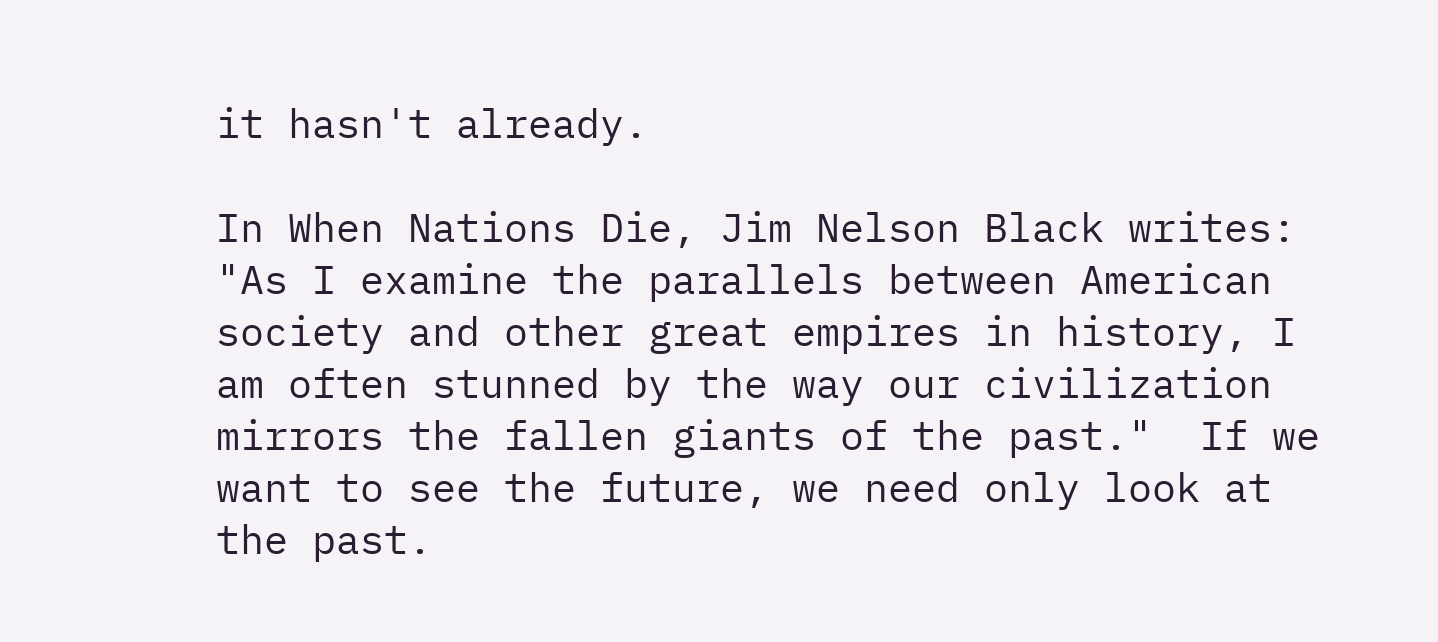it hasn't already.

In When Nations Die, Jim Nelson Black writes: "As I examine the parallels between American society and other great empires in history, I am often stunned by the way our civilization mirrors the fallen giants of the past."  If we want to see the future, we need only look at the past.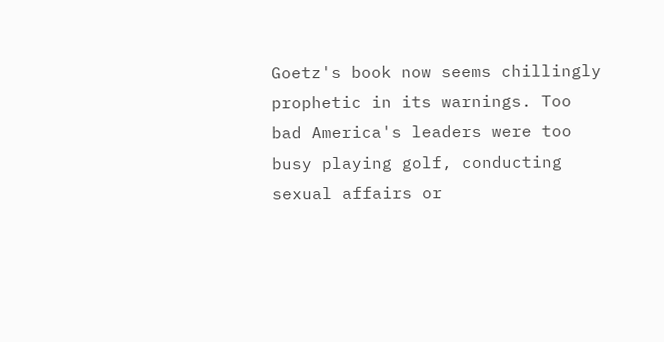Goetz's book now seems chillingly prophetic in its warnings. Too bad America's leaders were too busy playing golf, conducting sexual affairs or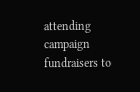attending campaign fundraisers to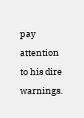pay attention to his dire warnings.